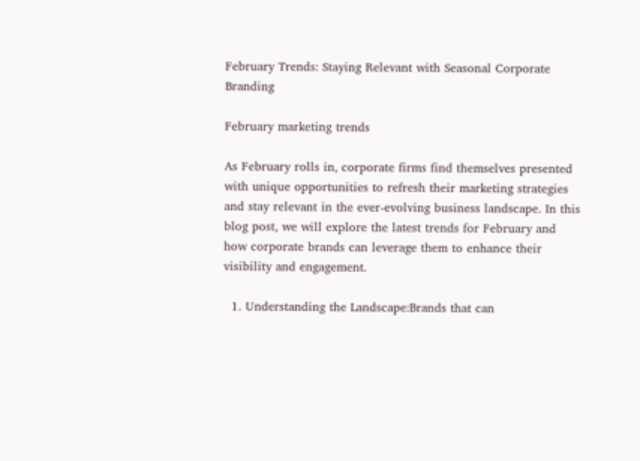February Trends: Staying Relevant with Seasonal Corporate Branding

February marketing trends

As February rolls in, corporate firms find themselves presented with unique opportunities to refresh their marketing strategies and stay relevant in the ever-evolving business landscape. In this blog post, we will explore the latest trends for February and how corporate brands can leverage them to enhance their visibility and engagement.

  1. Understanding the Landscape:Brands that can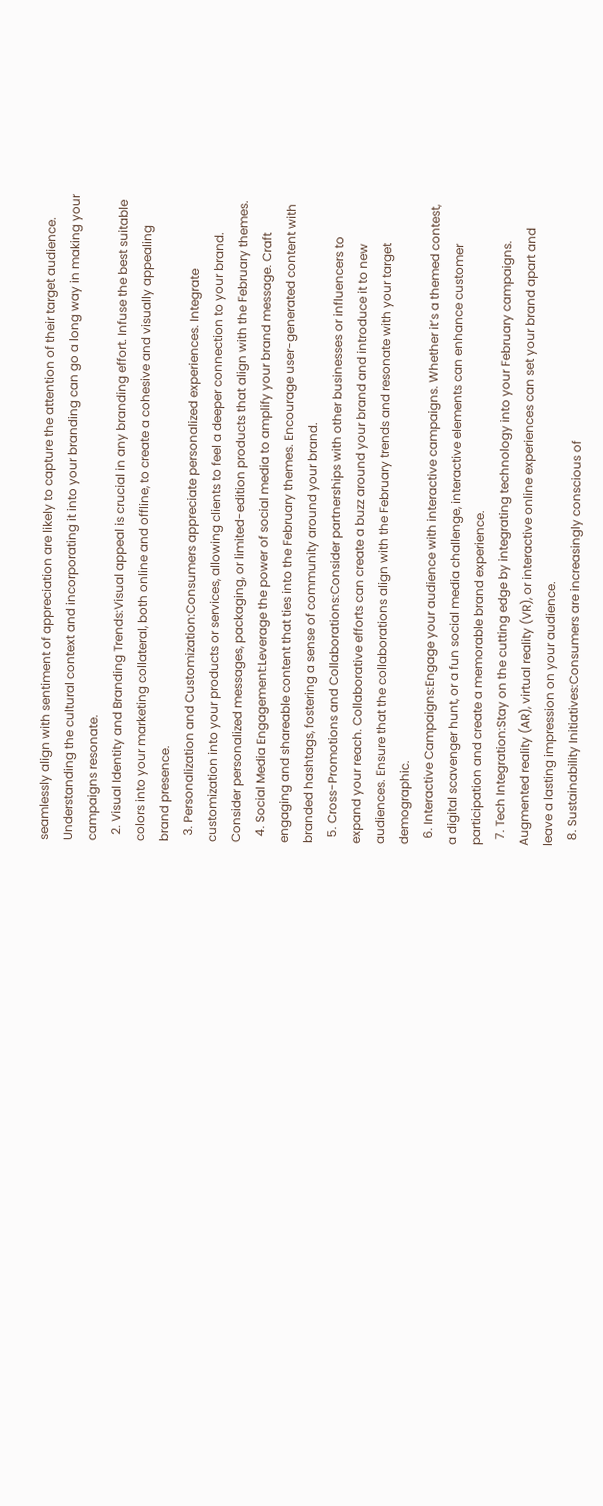seamlessly align with sentiment of appreciation are likely to capture the attention of their target audience. Understanding the cultural context and incorporating it into your branding can go a long way in making your campaigns resonate.
  2. Visual Identity and Branding Trends:Visual appeal is crucial in any branding effort. Infuse the best suitable colors into your marketing collateral, both online and offline, to create a cohesive and visually appealing brand presence.
  3. Personalization and Customization:Consumers appreciate personalized experiences. Integrate customization into your products or services, allowing clients to feel a deeper connection to your brand. Consider personalized messages, packaging, or limited-edition products that align with the February themes.
  4. Social Media Engagement:Leverage the power of social media to amplify your brand message. Craft engaging and shareable content that ties into the February themes. Encourage user-generated content with branded hashtags, fostering a sense of community around your brand.
  5. Cross-Promotions and Collaborations:Consider partnerships with other businesses or influencers to expand your reach. Collaborative efforts can create a buzz around your brand and introduce it to new audiences. Ensure that the collaborations align with the February trends and resonate with your target demographic.
  6. Interactive Campaigns:Engage your audience with interactive campaigns. Whether it’s a themed contest, a digital scavenger hunt, or a fun social media challenge, interactive elements can enhance customer participation and create a memorable brand experience.
  7. Tech Integration:Stay on the cutting edge by integrating technology into your February campaigns. Augmented reality (AR), virtual reality (VR), or interactive online experiences can set your brand apart and leave a lasting impression on your audience.
  8. Sustainability Initiatives:Consumers are increasingly conscious of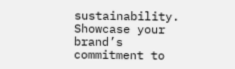sustainability. Showcase your brand’s commitment to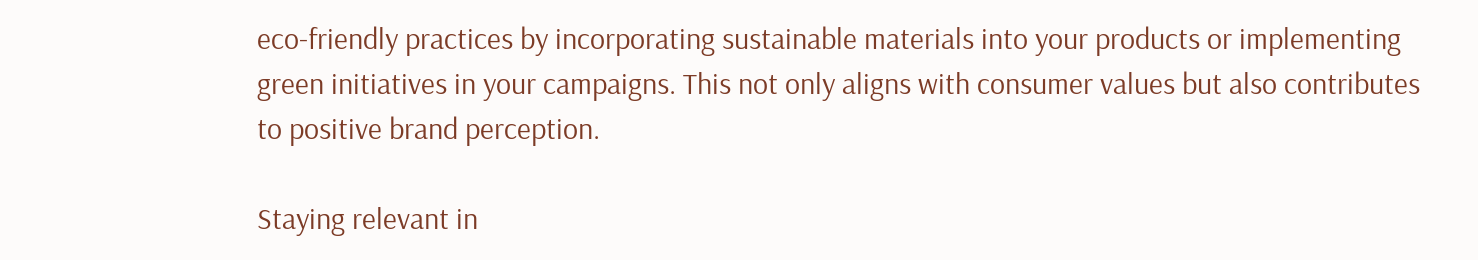eco-friendly practices by incorporating sustainable materials into your products or implementing green initiatives in your campaigns. This not only aligns with consumer values but also contributes to positive brand perception.

Staying relevant in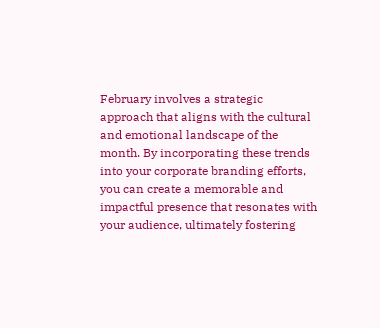February involves a strategic approach that aligns with the cultural and emotional landscape of the month. By incorporating these trends into your corporate branding efforts, you can create a memorable and impactful presence that resonates with your audience, ultimately fostering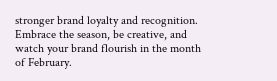stronger brand loyalty and recognition. Embrace the season, be creative, and watch your brand flourish in the month of February.